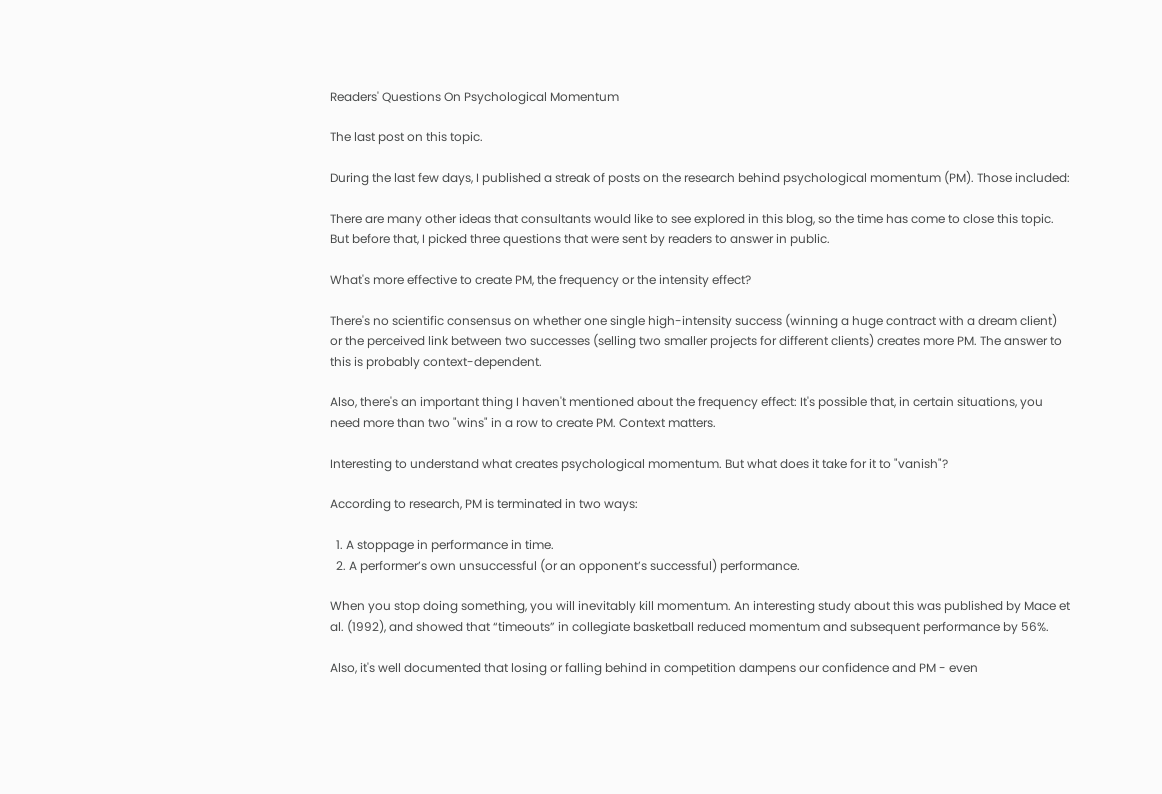Readers' Questions On Psychological Momentum

The last post on this topic.

During the last few days, I published a streak of posts on the research behind psychological momentum (PM). Those included:

There are many other ideas that consultants would like to see explored in this blog, so the time has come to close this topic. But before that, I picked three questions that were sent by readers to answer in public.

What's more effective to create PM, the frequency or the intensity effect?

There's no scientific consensus on whether one single high-intensity success (winning a huge contract with a dream client) or the perceived link between two successes (selling two smaller projects for different clients) creates more PM. The answer to this is probably context-dependent.

Also, there's an important thing I haven't mentioned about the frequency effect: It's possible that, in certain situations, you need more than two "wins" in a row to create PM. Context matters.

Interesting to understand what creates psychological momentum. But what does it take for it to "vanish"?

According to research, PM is terminated in two ways:

  1. A stoppage in performance in time.
  2. A performer’s own unsuccessful (or an opponent’s successful) performance.

When you stop doing something, you will inevitably kill momentum. An interesting study about this was published by Mace et al. (1992), and showed that “timeouts” in collegiate basketball reduced momentum and subsequent performance by 56%.

Also, it's well documented that losing or falling behind in competition dampens our confidence and PM - even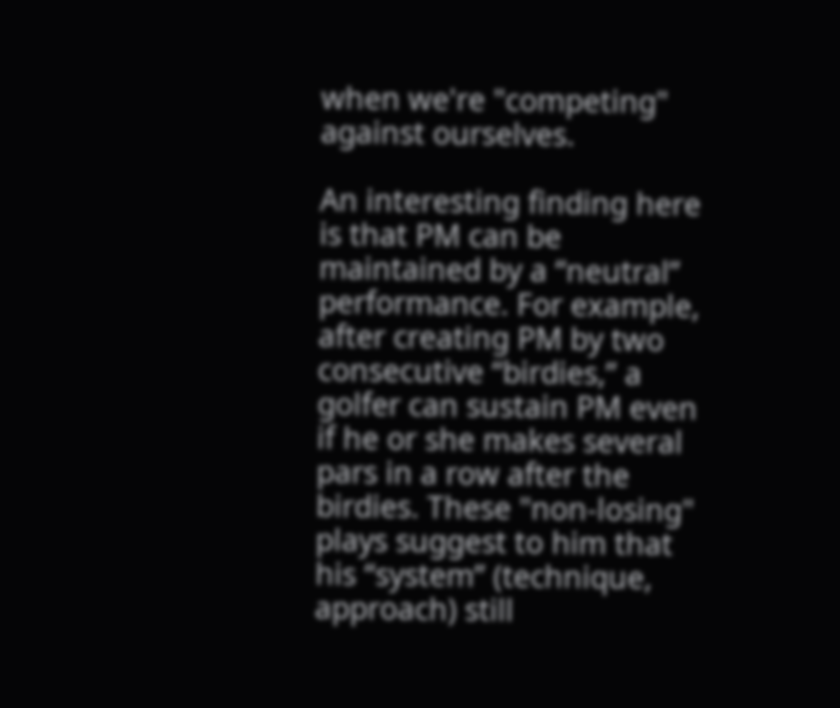when we're "competing" against ourselves.

An interesting finding here is that PM can be maintained by a “neutral” performance. For example, after creating PM by two consecutive “birdies,” a golfer can sustain PM even if he or she makes several pars in a row after the birdies. These "non-losing" plays suggest to him that his “system” (technique, approach) still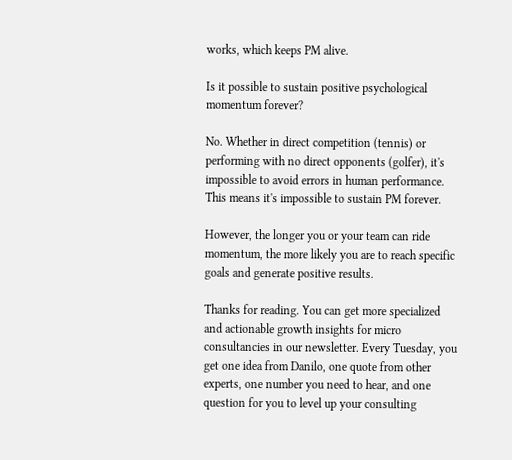works, which keeps PM alive.

Is it possible to sustain positive psychological momentum forever?

No. Whether in direct competition (tennis) or performing with no direct opponents (golfer), it's impossible to avoid errors in human performance. This means it's impossible to sustain PM forever.

However, the longer you or your team can ride momentum, the more likely you are to reach specific goals and generate positive results.

Thanks for reading. You can get more specialized and actionable growth insights for micro consultancies in our newsletter. Every Tuesday, you get one idea from Danilo, one quote from other experts, one number you need to hear, and one question for you to level up your consulting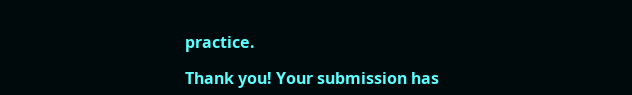practice.

Thank you! Your submission has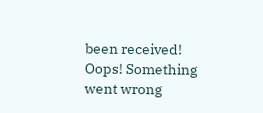been received!
Oops! Something went wrong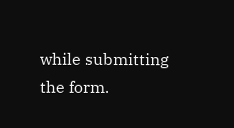while submitting the form.